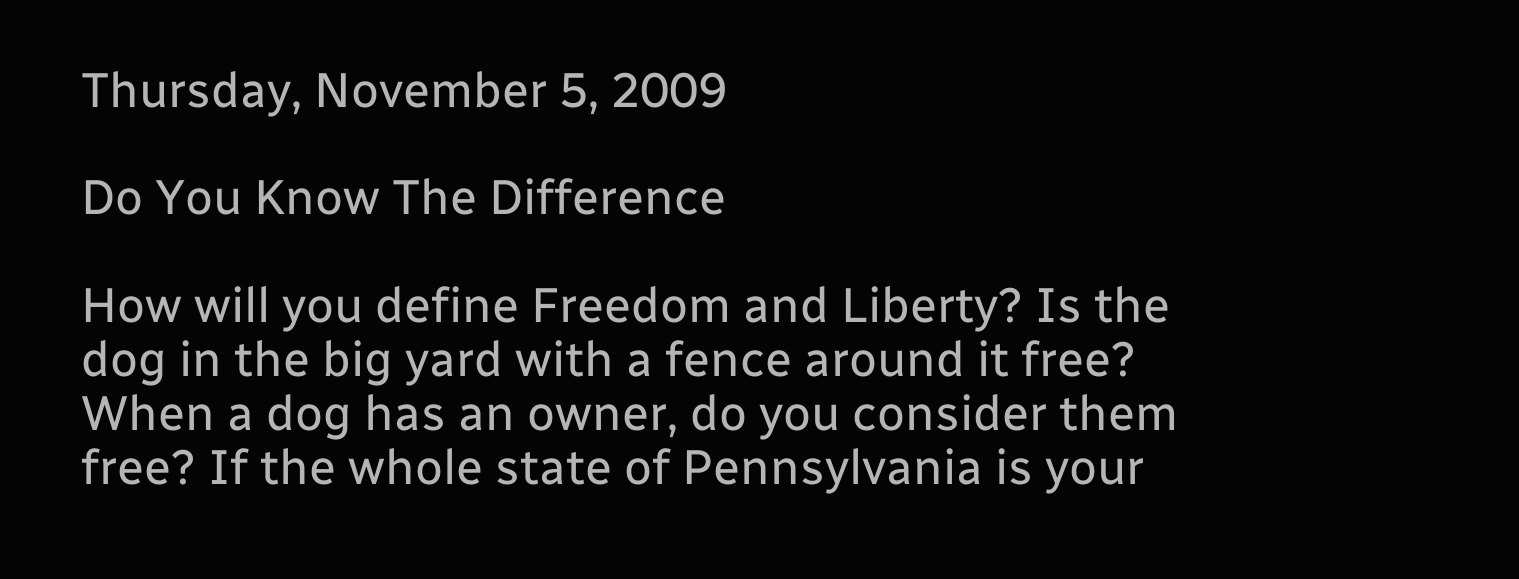Thursday, November 5, 2009

Do You Know The Difference

How will you define Freedom and Liberty? Is the dog in the big yard with a fence around it free? When a dog has an owner, do you consider them free? If the whole state of Pennsylvania is your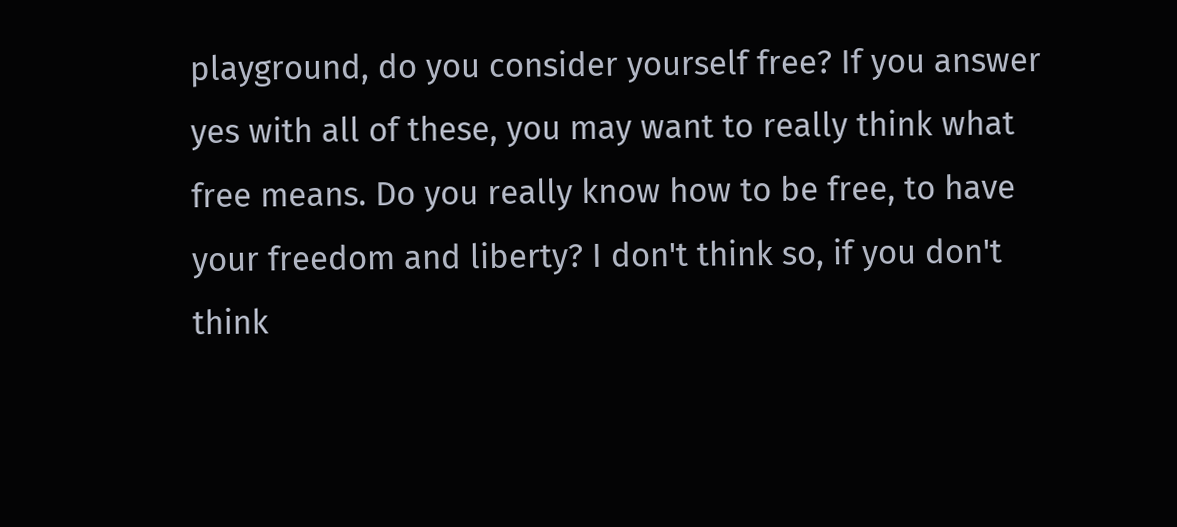playground, do you consider yourself free? If you answer yes with all of these, you may want to really think what free means. Do you really know how to be free, to have your freedom and liberty? I don't think so, if you don't think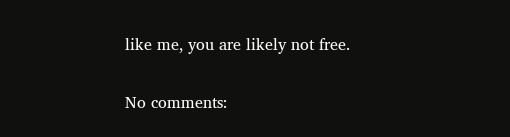like me, you are likely not free.

No comments: